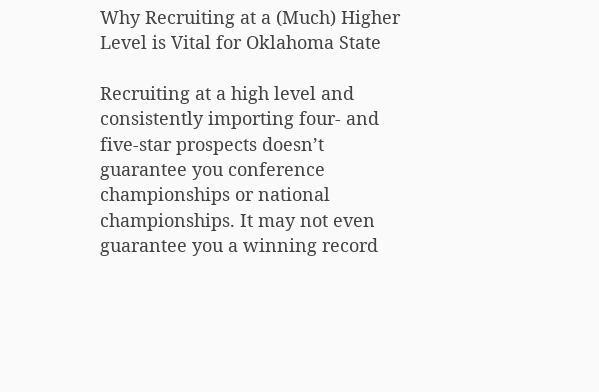Why Recruiting at a (Much) Higher Level is Vital for Oklahoma State

Recruiting at a high level and consistently importing four- and five-star prospects doesn’t guarantee you conference championships or national championships. It may not even guarantee you a winning record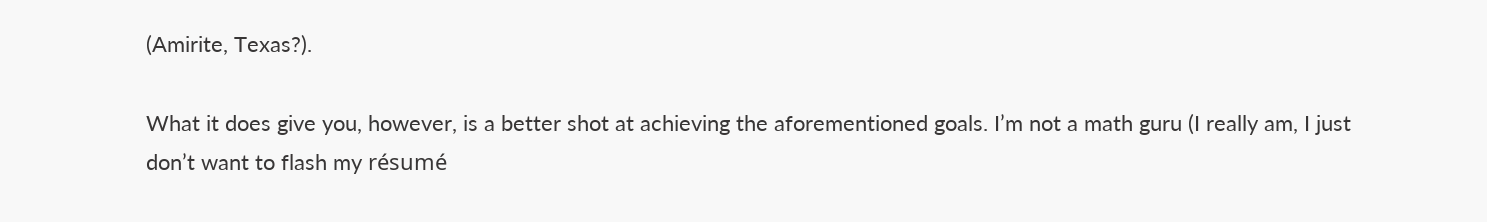(Amirite, Texas?).

What it does give you, however, is a better shot at achieving the aforementioned goals. I’m not a math guru (I really am, I just don’t want to flash my résumé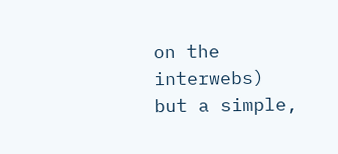on the interwebs) but a simple,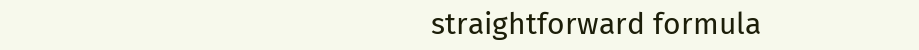straightforward formula